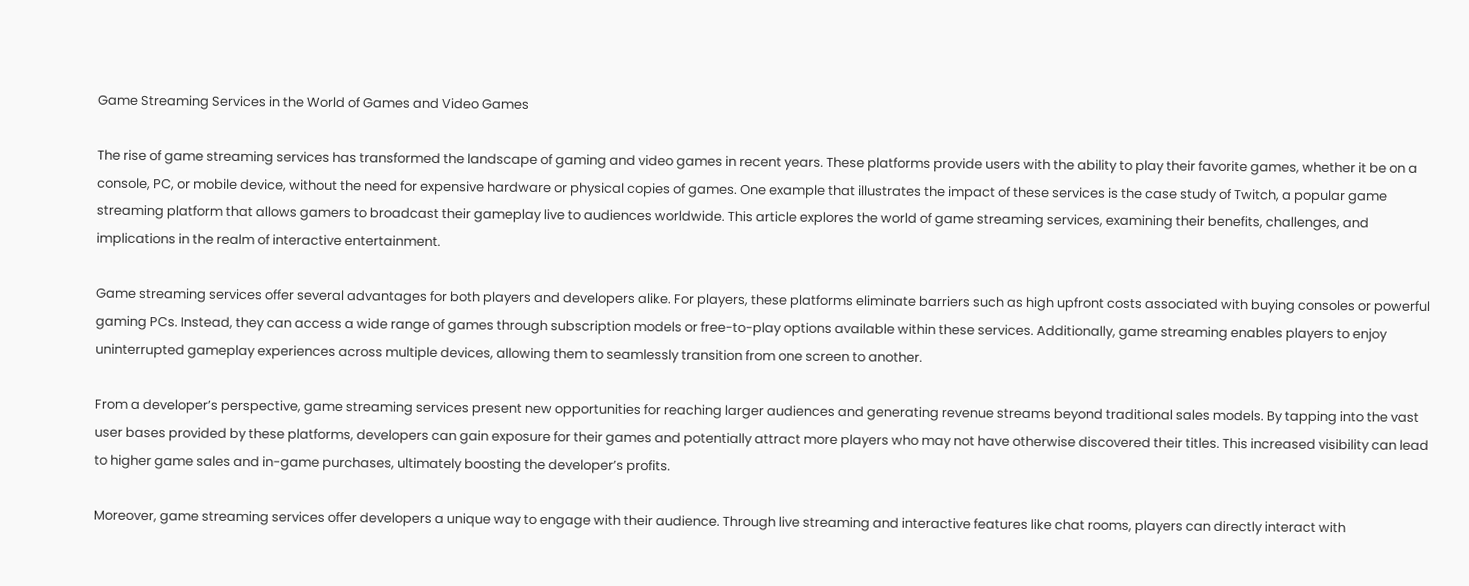Game Streaming Services in the World of Games and Video Games

The rise of game streaming services has transformed the landscape of gaming and video games in recent years. These platforms provide users with the ability to play their favorite games, whether it be on a console, PC, or mobile device, without the need for expensive hardware or physical copies of games. One example that illustrates the impact of these services is the case study of Twitch, a popular game streaming platform that allows gamers to broadcast their gameplay live to audiences worldwide. This article explores the world of game streaming services, examining their benefits, challenges, and implications in the realm of interactive entertainment.

Game streaming services offer several advantages for both players and developers alike. For players, these platforms eliminate barriers such as high upfront costs associated with buying consoles or powerful gaming PCs. Instead, they can access a wide range of games through subscription models or free-to-play options available within these services. Additionally, game streaming enables players to enjoy uninterrupted gameplay experiences across multiple devices, allowing them to seamlessly transition from one screen to another.

From a developer’s perspective, game streaming services present new opportunities for reaching larger audiences and generating revenue streams beyond traditional sales models. By tapping into the vast user bases provided by these platforms, developers can gain exposure for their games and potentially attract more players who may not have otherwise discovered their titles. This increased visibility can lead to higher game sales and in-game purchases, ultimately boosting the developer’s profits.

Moreover, game streaming services offer developers a unique way to engage with their audience. Through live streaming and interactive features like chat rooms, players can directly interact with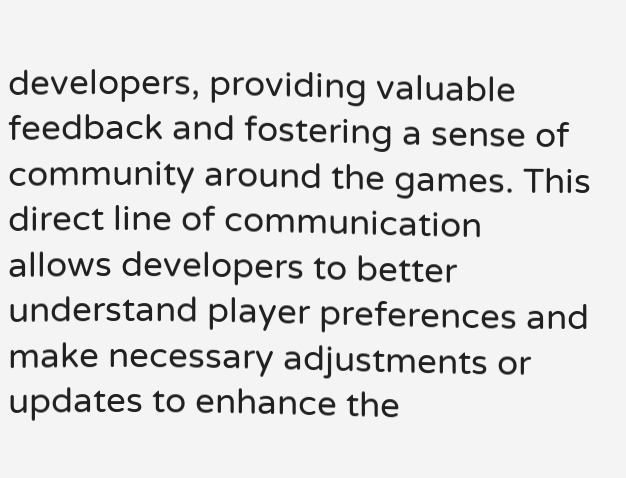developers, providing valuable feedback and fostering a sense of community around the games. This direct line of communication allows developers to better understand player preferences and make necessary adjustments or updates to enhance the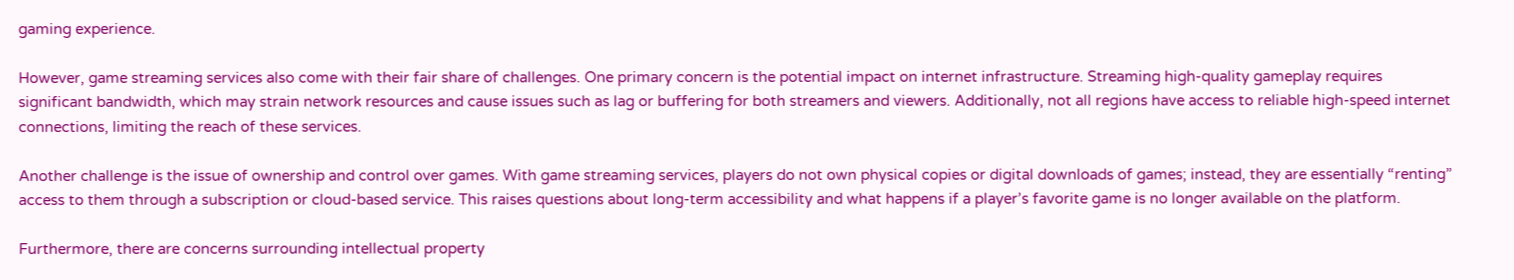gaming experience.

However, game streaming services also come with their fair share of challenges. One primary concern is the potential impact on internet infrastructure. Streaming high-quality gameplay requires significant bandwidth, which may strain network resources and cause issues such as lag or buffering for both streamers and viewers. Additionally, not all regions have access to reliable high-speed internet connections, limiting the reach of these services.

Another challenge is the issue of ownership and control over games. With game streaming services, players do not own physical copies or digital downloads of games; instead, they are essentially “renting” access to them through a subscription or cloud-based service. This raises questions about long-term accessibility and what happens if a player’s favorite game is no longer available on the platform.

Furthermore, there are concerns surrounding intellectual property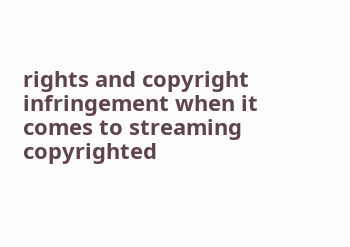rights and copyright infringement when it comes to streaming copyrighted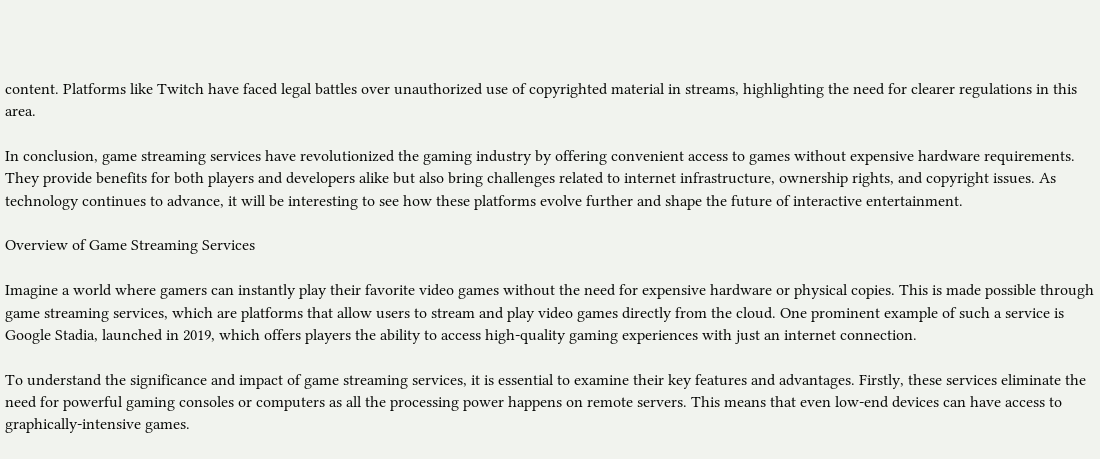content. Platforms like Twitch have faced legal battles over unauthorized use of copyrighted material in streams, highlighting the need for clearer regulations in this area.

In conclusion, game streaming services have revolutionized the gaming industry by offering convenient access to games without expensive hardware requirements. They provide benefits for both players and developers alike but also bring challenges related to internet infrastructure, ownership rights, and copyright issues. As technology continues to advance, it will be interesting to see how these platforms evolve further and shape the future of interactive entertainment.

Overview of Game Streaming Services

Imagine a world where gamers can instantly play their favorite video games without the need for expensive hardware or physical copies. This is made possible through game streaming services, which are platforms that allow users to stream and play video games directly from the cloud. One prominent example of such a service is Google Stadia, launched in 2019, which offers players the ability to access high-quality gaming experiences with just an internet connection.

To understand the significance and impact of game streaming services, it is essential to examine their key features and advantages. Firstly, these services eliminate the need for powerful gaming consoles or computers as all the processing power happens on remote servers. This means that even low-end devices can have access to graphically-intensive games.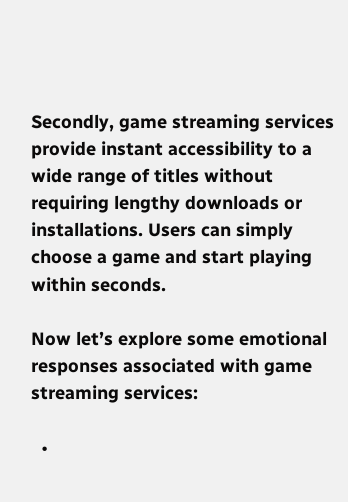Secondly, game streaming services provide instant accessibility to a wide range of titles without requiring lengthy downloads or installations. Users can simply choose a game and start playing within seconds.

Now let’s explore some emotional responses associated with game streaming services:

  •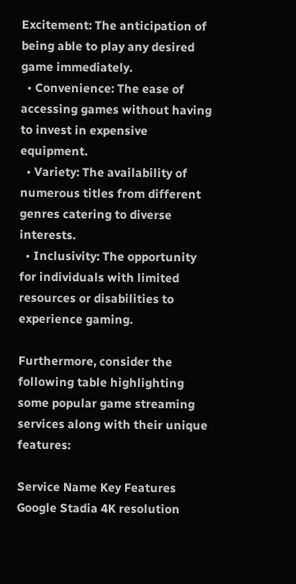Excitement: The anticipation of being able to play any desired game immediately.
  • Convenience: The ease of accessing games without having to invest in expensive equipment.
  • Variety: The availability of numerous titles from different genres catering to diverse interests.
  • Inclusivity: The opportunity for individuals with limited resources or disabilities to experience gaming.

Furthermore, consider the following table highlighting some popular game streaming services along with their unique features:

Service Name Key Features
Google Stadia 4K resolution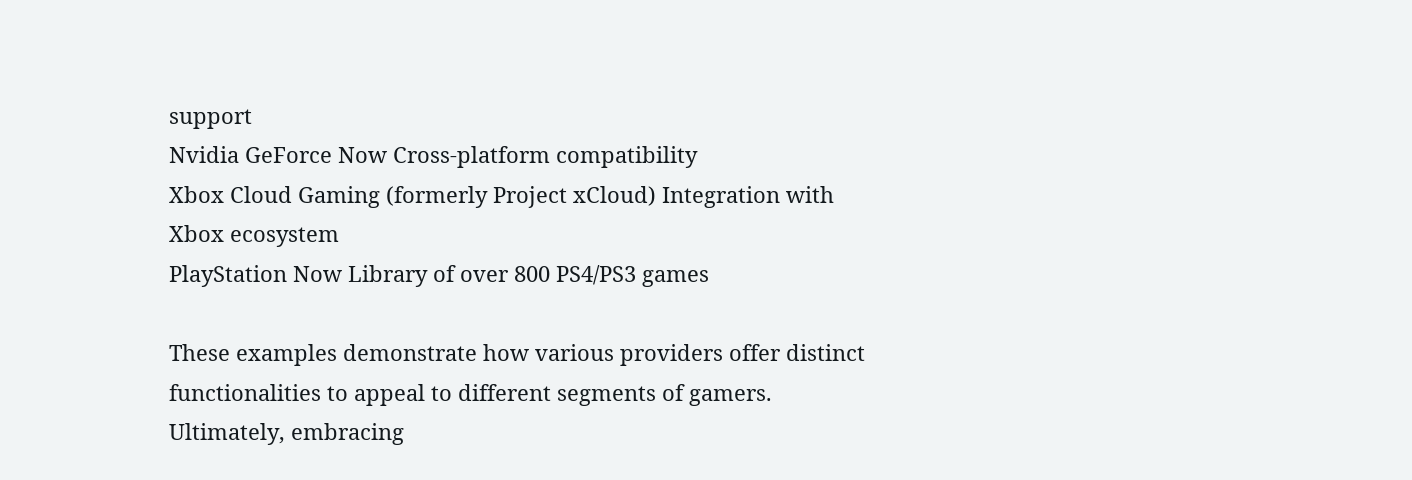support
Nvidia GeForce Now Cross-platform compatibility
Xbox Cloud Gaming (formerly Project xCloud) Integration with Xbox ecosystem
PlayStation Now Library of over 800 PS4/PS3 games

These examples demonstrate how various providers offer distinct functionalities to appeal to different segments of gamers. Ultimately, embracing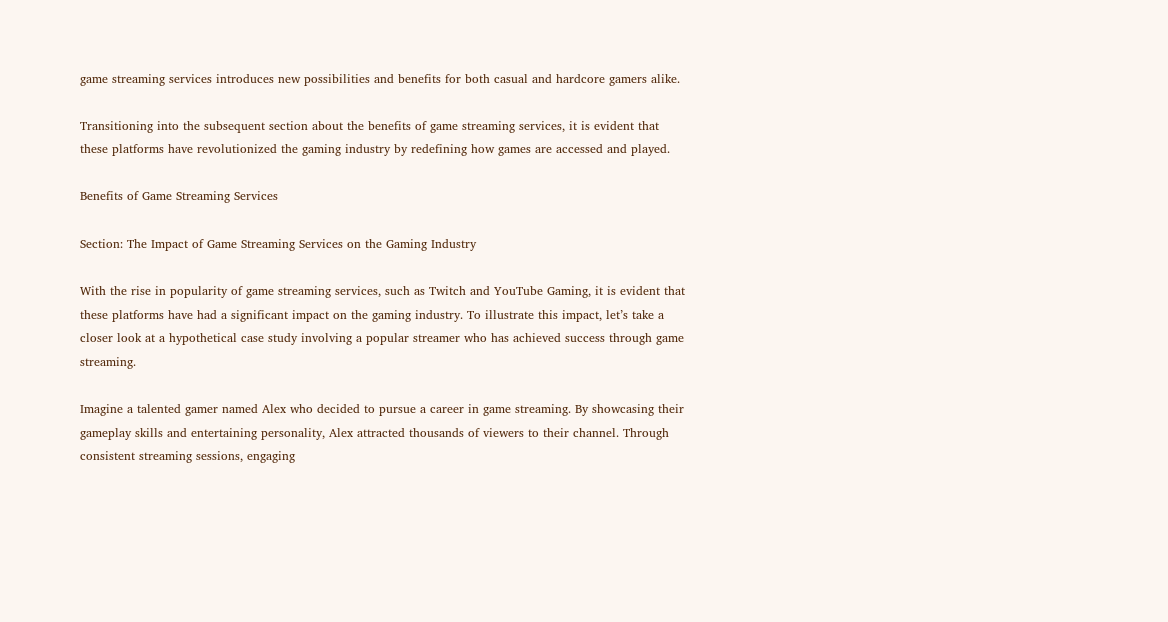game streaming services introduces new possibilities and benefits for both casual and hardcore gamers alike.

Transitioning into the subsequent section about the benefits of game streaming services, it is evident that these platforms have revolutionized the gaming industry by redefining how games are accessed and played.

Benefits of Game Streaming Services

Section: The Impact of Game Streaming Services on the Gaming Industry

With the rise in popularity of game streaming services, such as Twitch and YouTube Gaming, it is evident that these platforms have had a significant impact on the gaming industry. To illustrate this impact, let’s take a closer look at a hypothetical case study involving a popular streamer who has achieved success through game streaming.

Imagine a talented gamer named Alex who decided to pursue a career in game streaming. By showcasing their gameplay skills and entertaining personality, Alex attracted thousands of viewers to their channel. Through consistent streaming sessions, engaging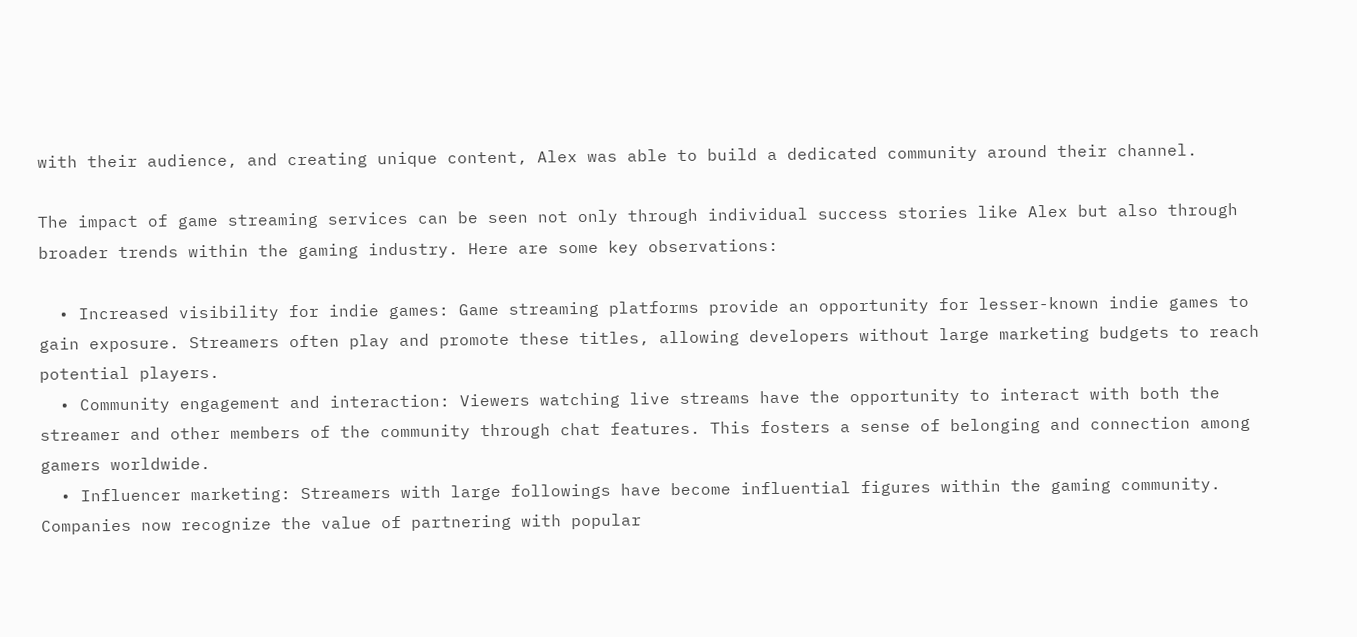with their audience, and creating unique content, Alex was able to build a dedicated community around their channel.

The impact of game streaming services can be seen not only through individual success stories like Alex but also through broader trends within the gaming industry. Here are some key observations:

  • Increased visibility for indie games: Game streaming platforms provide an opportunity for lesser-known indie games to gain exposure. Streamers often play and promote these titles, allowing developers without large marketing budgets to reach potential players.
  • Community engagement and interaction: Viewers watching live streams have the opportunity to interact with both the streamer and other members of the community through chat features. This fosters a sense of belonging and connection among gamers worldwide.
  • Influencer marketing: Streamers with large followings have become influential figures within the gaming community. Companies now recognize the value of partnering with popular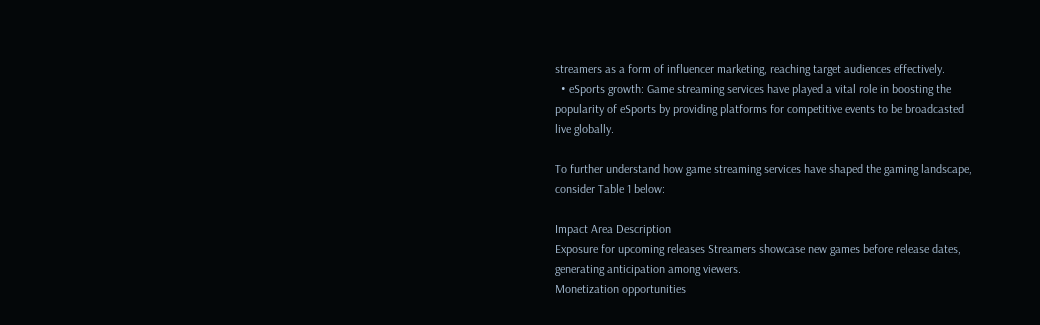streamers as a form of influencer marketing, reaching target audiences effectively.
  • eSports growth: Game streaming services have played a vital role in boosting the popularity of eSports by providing platforms for competitive events to be broadcasted live globally.

To further understand how game streaming services have shaped the gaming landscape, consider Table 1 below:

Impact Area Description
Exposure for upcoming releases Streamers showcase new games before release dates, generating anticipation among viewers.
Monetization opportunities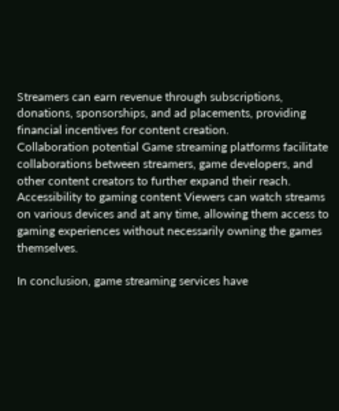Streamers can earn revenue through subscriptions, donations, sponsorships, and ad placements, providing financial incentives for content creation.
Collaboration potential Game streaming platforms facilitate collaborations between streamers, game developers, and other content creators to further expand their reach.
Accessibility to gaming content Viewers can watch streams on various devices and at any time, allowing them access to gaming experiences without necessarily owning the games themselves.

In conclusion, game streaming services have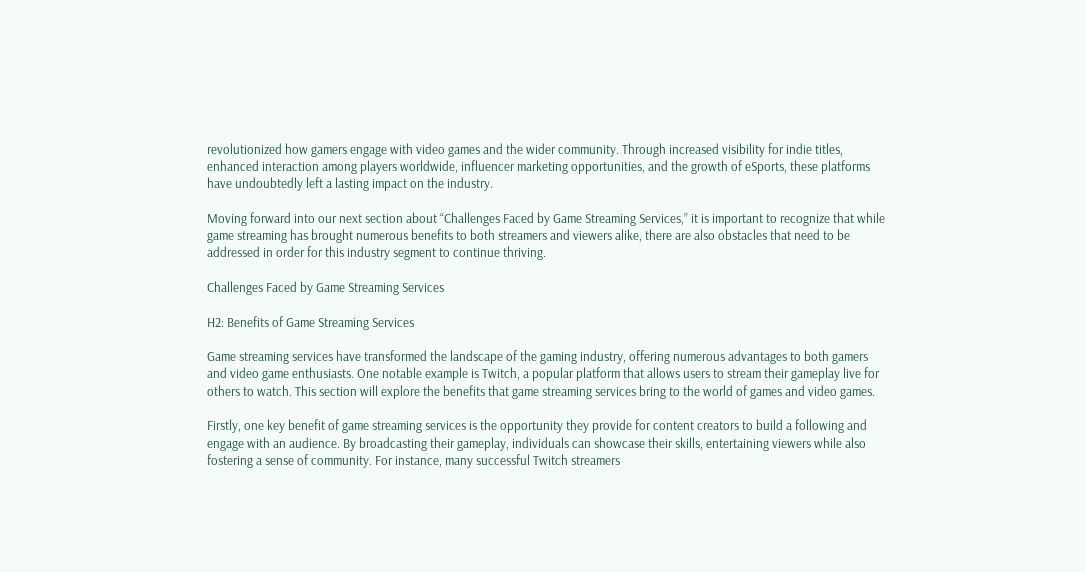revolutionized how gamers engage with video games and the wider community. Through increased visibility for indie titles, enhanced interaction among players worldwide, influencer marketing opportunities, and the growth of eSports, these platforms have undoubtedly left a lasting impact on the industry.

Moving forward into our next section about “Challenges Faced by Game Streaming Services,” it is important to recognize that while game streaming has brought numerous benefits to both streamers and viewers alike, there are also obstacles that need to be addressed in order for this industry segment to continue thriving.

Challenges Faced by Game Streaming Services

H2: Benefits of Game Streaming Services

Game streaming services have transformed the landscape of the gaming industry, offering numerous advantages to both gamers and video game enthusiasts. One notable example is Twitch, a popular platform that allows users to stream their gameplay live for others to watch. This section will explore the benefits that game streaming services bring to the world of games and video games.

Firstly, one key benefit of game streaming services is the opportunity they provide for content creators to build a following and engage with an audience. By broadcasting their gameplay, individuals can showcase their skills, entertaining viewers while also fostering a sense of community. For instance, many successful Twitch streamers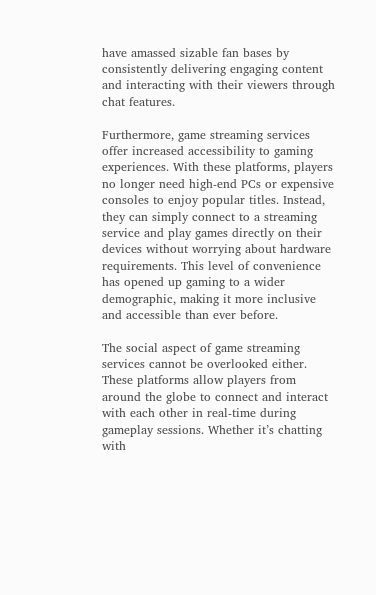have amassed sizable fan bases by consistently delivering engaging content and interacting with their viewers through chat features.

Furthermore, game streaming services offer increased accessibility to gaming experiences. With these platforms, players no longer need high-end PCs or expensive consoles to enjoy popular titles. Instead, they can simply connect to a streaming service and play games directly on their devices without worrying about hardware requirements. This level of convenience has opened up gaming to a wider demographic, making it more inclusive and accessible than ever before.

The social aspect of game streaming services cannot be overlooked either. These platforms allow players from around the globe to connect and interact with each other in real-time during gameplay sessions. Whether it’s chatting with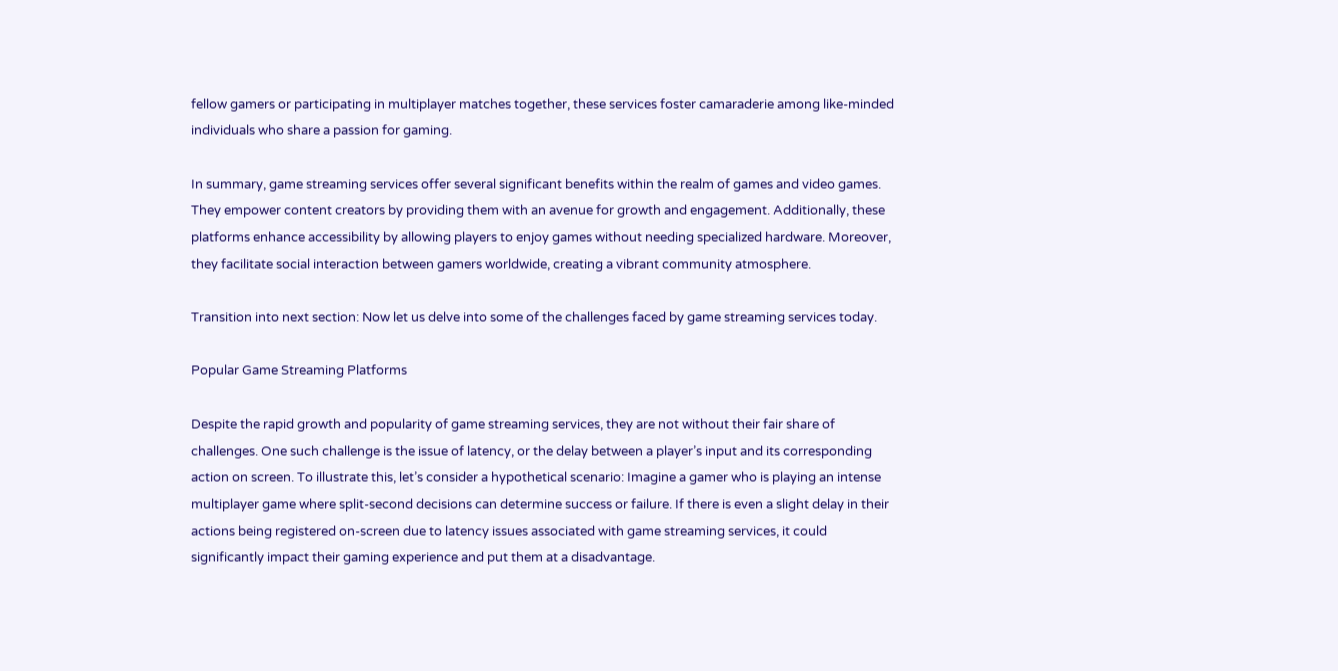fellow gamers or participating in multiplayer matches together, these services foster camaraderie among like-minded individuals who share a passion for gaming.

In summary, game streaming services offer several significant benefits within the realm of games and video games. They empower content creators by providing them with an avenue for growth and engagement. Additionally, these platforms enhance accessibility by allowing players to enjoy games without needing specialized hardware. Moreover, they facilitate social interaction between gamers worldwide, creating a vibrant community atmosphere.

Transition into next section: Now let us delve into some of the challenges faced by game streaming services today.

Popular Game Streaming Platforms

Despite the rapid growth and popularity of game streaming services, they are not without their fair share of challenges. One such challenge is the issue of latency, or the delay between a player’s input and its corresponding action on screen. To illustrate this, let’s consider a hypothetical scenario: Imagine a gamer who is playing an intense multiplayer game where split-second decisions can determine success or failure. If there is even a slight delay in their actions being registered on-screen due to latency issues associated with game streaming services, it could significantly impact their gaming experience and put them at a disadvantage.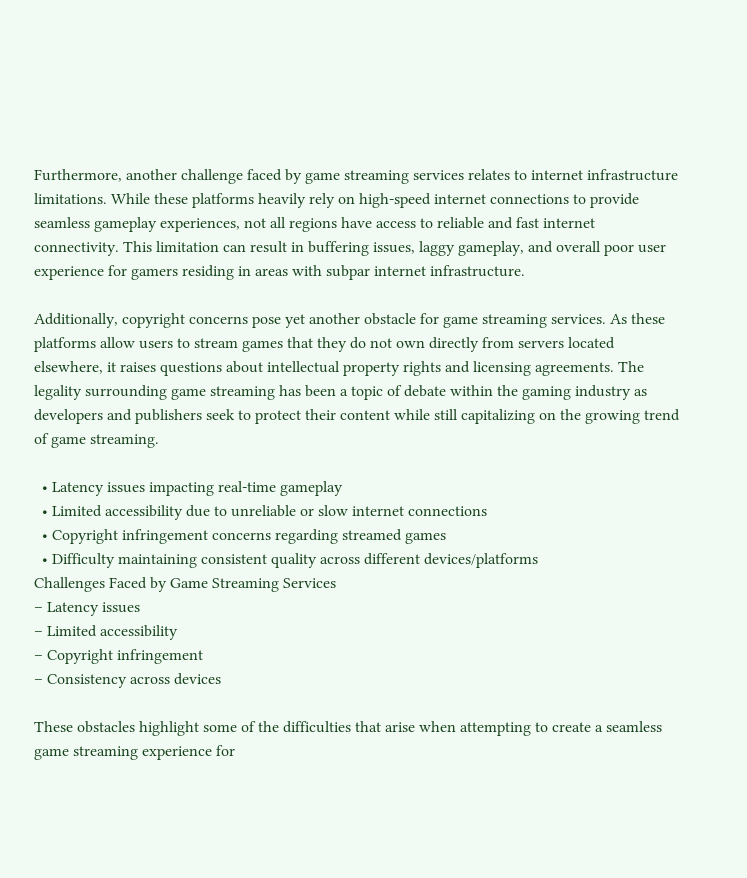Furthermore, another challenge faced by game streaming services relates to internet infrastructure limitations. While these platforms heavily rely on high-speed internet connections to provide seamless gameplay experiences, not all regions have access to reliable and fast internet connectivity. This limitation can result in buffering issues, laggy gameplay, and overall poor user experience for gamers residing in areas with subpar internet infrastructure.

Additionally, copyright concerns pose yet another obstacle for game streaming services. As these platforms allow users to stream games that they do not own directly from servers located elsewhere, it raises questions about intellectual property rights and licensing agreements. The legality surrounding game streaming has been a topic of debate within the gaming industry as developers and publishers seek to protect their content while still capitalizing on the growing trend of game streaming.

  • Latency issues impacting real-time gameplay
  • Limited accessibility due to unreliable or slow internet connections
  • Copyright infringement concerns regarding streamed games
  • Difficulty maintaining consistent quality across different devices/platforms
Challenges Faced by Game Streaming Services
– Latency issues
– Limited accessibility
– Copyright infringement
– Consistency across devices

These obstacles highlight some of the difficulties that arise when attempting to create a seamless game streaming experience for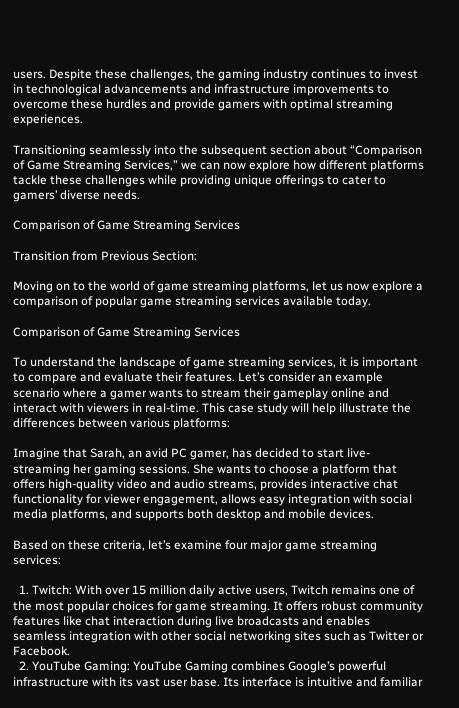users. Despite these challenges, the gaming industry continues to invest in technological advancements and infrastructure improvements to overcome these hurdles and provide gamers with optimal streaming experiences.

Transitioning seamlessly into the subsequent section about “Comparison of Game Streaming Services,” we can now explore how different platforms tackle these challenges while providing unique offerings to cater to gamers’ diverse needs.

Comparison of Game Streaming Services

Transition from Previous Section:

Moving on to the world of game streaming platforms, let us now explore a comparison of popular game streaming services available today.

Comparison of Game Streaming Services

To understand the landscape of game streaming services, it is important to compare and evaluate their features. Let’s consider an example scenario where a gamer wants to stream their gameplay online and interact with viewers in real-time. This case study will help illustrate the differences between various platforms:

Imagine that Sarah, an avid PC gamer, has decided to start live-streaming her gaming sessions. She wants to choose a platform that offers high-quality video and audio streams, provides interactive chat functionality for viewer engagement, allows easy integration with social media platforms, and supports both desktop and mobile devices.

Based on these criteria, let’s examine four major game streaming services:

  1. Twitch: With over 15 million daily active users, Twitch remains one of the most popular choices for game streaming. It offers robust community features like chat interaction during live broadcasts and enables seamless integration with other social networking sites such as Twitter or Facebook.
  2. YouTube Gaming: YouTube Gaming combines Google’s powerful infrastructure with its vast user base. Its interface is intuitive and familiar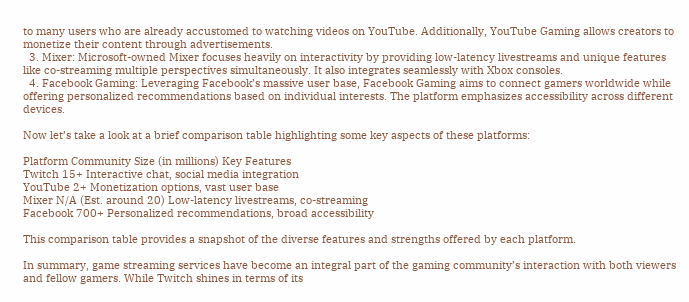to many users who are already accustomed to watching videos on YouTube. Additionally, YouTube Gaming allows creators to monetize their content through advertisements.
  3. Mixer: Microsoft-owned Mixer focuses heavily on interactivity by providing low-latency livestreams and unique features like co-streaming multiple perspectives simultaneously. It also integrates seamlessly with Xbox consoles.
  4. Facebook Gaming: Leveraging Facebook’s massive user base, Facebook Gaming aims to connect gamers worldwide while offering personalized recommendations based on individual interests. The platform emphasizes accessibility across different devices.

Now let’s take a look at a brief comparison table highlighting some key aspects of these platforms:

Platform Community Size (in millions) Key Features
Twitch 15+ Interactive chat, social media integration
YouTube 2+ Monetization options, vast user base
Mixer N/A (Est. around 20) Low-latency livestreams, co-streaming
Facebook 700+ Personalized recommendations, broad accessibility

This comparison table provides a snapshot of the diverse features and strengths offered by each platform.

In summary, game streaming services have become an integral part of the gaming community’s interaction with both viewers and fellow gamers. While Twitch shines in terms of its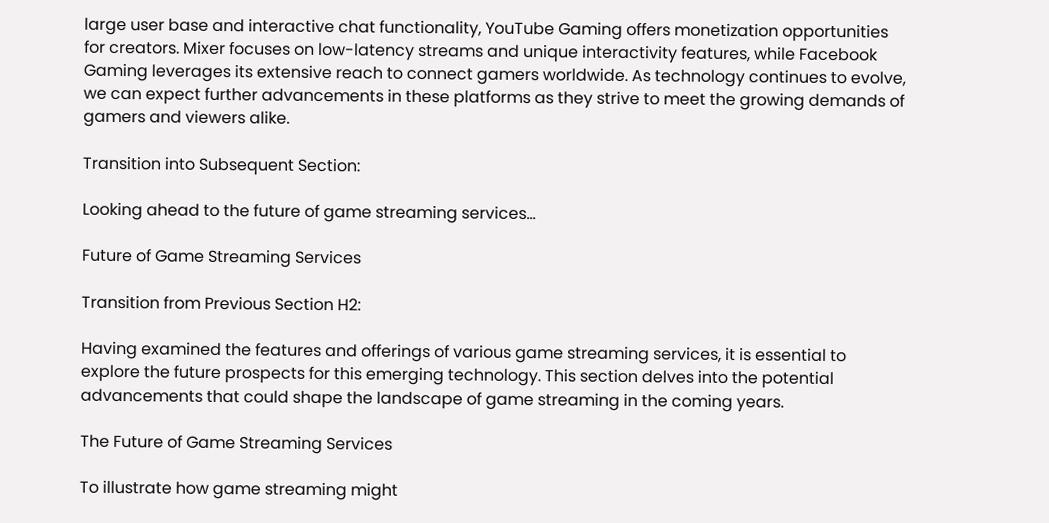large user base and interactive chat functionality, YouTube Gaming offers monetization opportunities for creators. Mixer focuses on low-latency streams and unique interactivity features, while Facebook Gaming leverages its extensive reach to connect gamers worldwide. As technology continues to evolve, we can expect further advancements in these platforms as they strive to meet the growing demands of gamers and viewers alike.

Transition into Subsequent Section:

Looking ahead to the future of game streaming services…

Future of Game Streaming Services

Transition from Previous Section H2:

Having examined the features and offerings of various game streaming services, it is essential to explore the future prospects for this emerging technology. This section delves into the potential advancements that could shape the landscape of game streaming in the coming years.

The Future of Game Streaming Services

To illustrate how game streaming might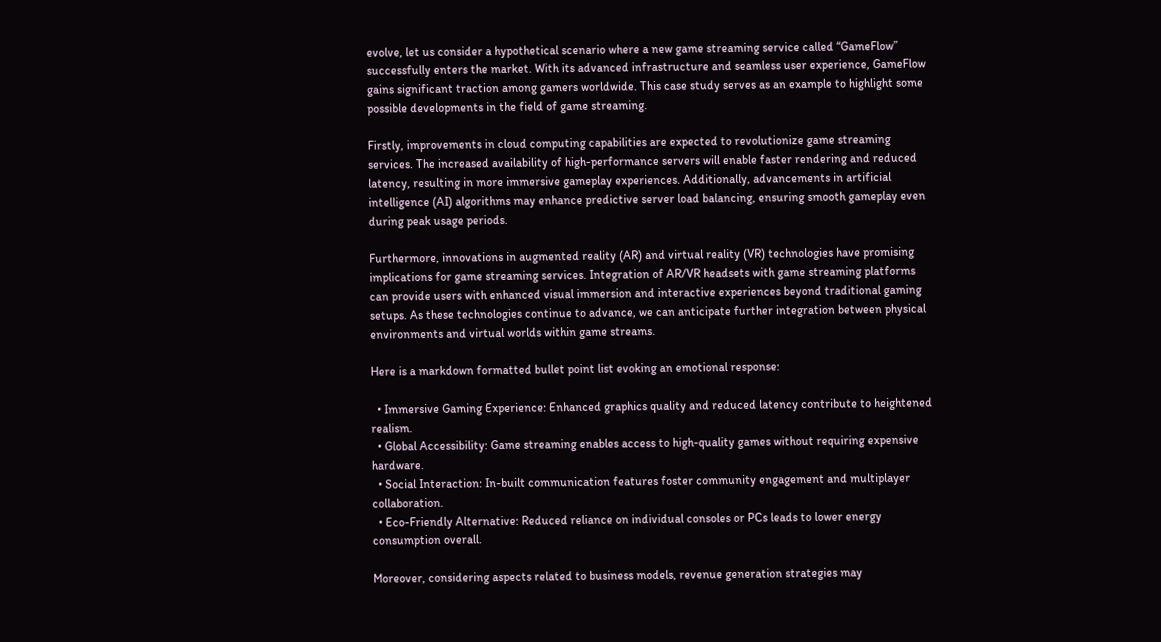evolve, let us consider a hypothetical scenario where a new game streaming service called “GameFlow” successfully enters the market. With its advanced infrastructure and seamless user experience, GameFlow gains significant traction among gamers worldwide. This case study serves as an example to highlight some possible developments in the field of game streaming.

Firstly, improvements in cloud computing capabilities are expected to revolutionize game streaming services. The increased availability of high-performance servers will enable faster rendering and reduced latency, resulting in more immersive gameplay experiences. Additionally, advancements in artificial intelligence (AI) algorithms may enhance predictive server load balancing, ensuring smooth gameplay even during peak usage periods.

Furthermore, innovations in augmented reality (AR) and virtual reality (VR) technologies have promising implications for game streaming services. Integration of AR/VR headsets with game streaming platforms can provide users with enhanced visual immersion and interactive experiences beyond traditional gaming setups. As these technologies continue to advance, we can anticipate further integration between physical environments and virtual worlds within game streams.

Here is a markdown formatted bullet point list evoking an emotional response:

  • Immersive Gaming Experience: Enhanced graphics quality and reduced latency contribute to heightened realism.
  • Global Accessibility: Game streaming enables access to high-quality games without requiring expensive hardware.
  • Social Interaction: In-built communication features foster community engagement and multiplayer collaboration.
  • Eco-Friendly Alternative: Reduced reliance on individual consoles or PCs leads to lower energy consumption overall.

Moreover, considering aspects related to business models, revenue generation strategies may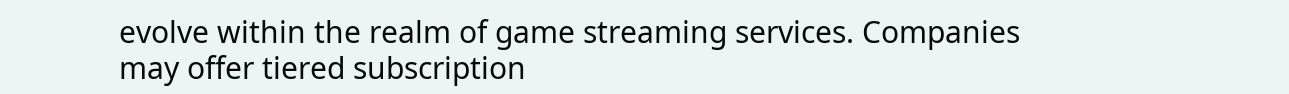evolve within the realm of game streaming services. Companies may offer tiered subscription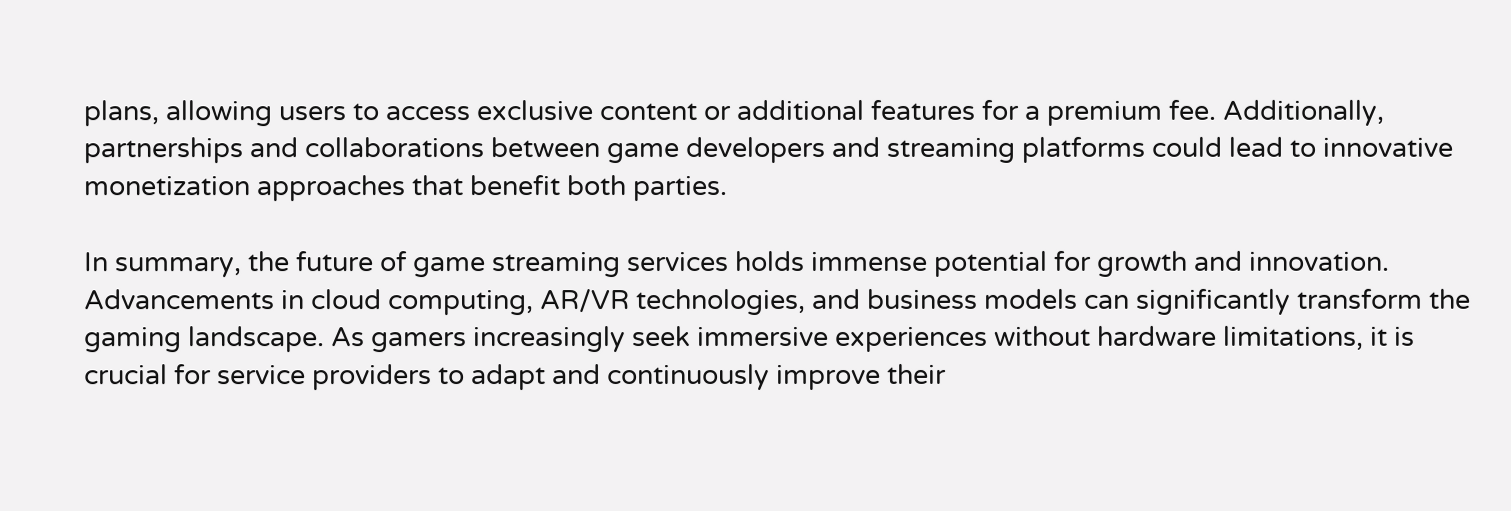plans, allowing users to access exclusive content or additional features for a premium fee. Additionally, partnerships and collaborations between game developers and streaming platforms could lead to innovative monetization approaches that benefit both parties.

In summary, the future of game streaming services holds immense potential for growth and innovation. Advancements in cloud computing, AR/VR technologies, and business models can significantly transform the gaming landscape. As gamers increasingly seek immersive experiences without hardware limitations, it is crucial for service providers to adapt and continuously improve their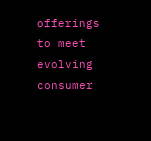offerings to meet evolving consumer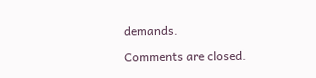demands.

Comments are closed.